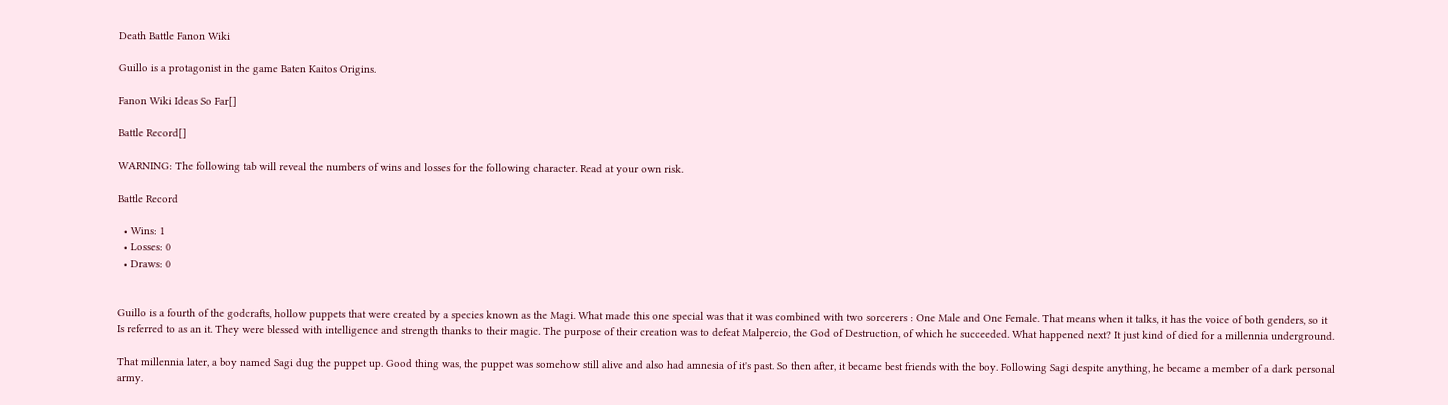Death Battle Fanon Wiki

Guillo is a protagonist in the game Baten Kaitos Origins.

Fanon Wiki Ideas So Far[]

Battle Record[]

WARNING: The following tab will reveal the numbers of wins and losses for the following character. Read at your own risk.

Battle Record

  • Wins: 1
  • Losses: 0
  • Draws: 0


Guillo is a fourth of the godcrafts, hollow puppets that were created by a species known as the Magi. What made this one special was that it was combined with two sorcerers : One Male and One Female. That means when it talks, it has the voice of both genders, so it Is referred to as an it. They were blessed with intelligence and strength thanks to their magic. The purpose of their creation was to defeat Malpercio, the God of Destruction, of which he succeeded. What happened next? It just kind of died for a millennia underground.

That millennia later, a boy named Sagi dug the puppet up. Good thing was, the puppet was somehow still alive and also had amnesia of it's past. So then after, it became best friends with the boy. Following Sagi despite anything, he became a member of a dark personal army.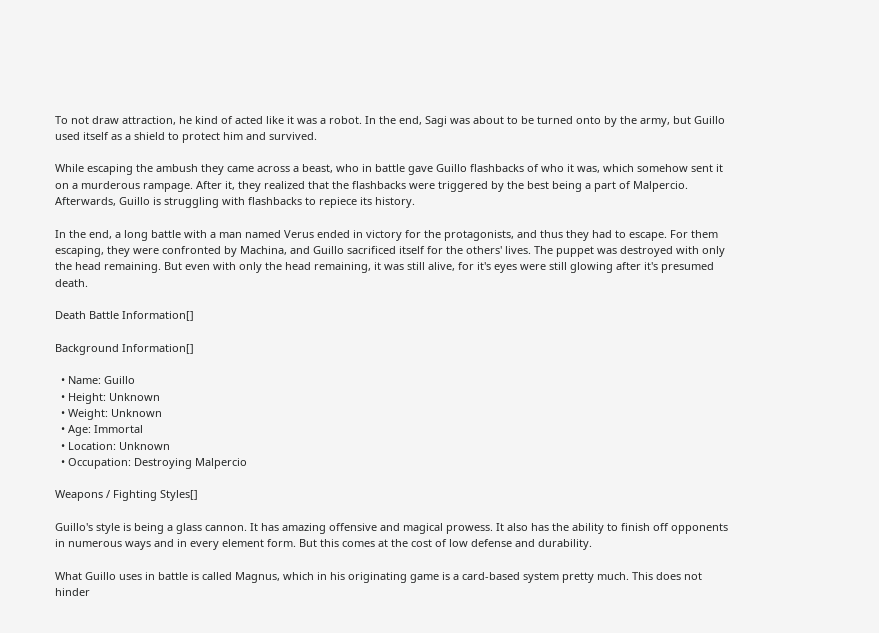To not draw attraction, he kind of acted like it was a robot. In the end, Sagi was about to be turned onto by the army, but Guillo used itself as a shield to protect him and survived.

While escaping the ambush they came across a beast, who in battle gave Guillo flashbacks of who it was, which somehow sent it on a murderous rampage. After it, they realized that the flashbacks were triggered by the best being a part of Malpercio. Afterwards, Guillo is struggling with flashbacks to repiece its history.

In the end, a long battle with a man named Verus ended in victory for the protagonists, and thus they had to escape. For them escaping, they were confronted by Machina, and Guillo sacrificed itself for the others' lives. The puppet was destroyed with only the head remaining. But even with only the head remaining, it was still alive, for it's eyes were still glowing after it's presumed death.

Death Battle Information[]

Background Information[]

  • Name: Guillo
  • Height: Unknown
  • Weight: Unknown
  • Age: Immortal
  • Location: Unknown
  • Occupation: Destroying Malpercio

Weapons / Fighting Styles[]

Guillo's style is being a glass cannon. It has amazing offensive and magical prowess. It also has the ability to finish off opponents in numerous ways and in every element form. But this comes at the cost of low defense and durability.

What Guillo uses in battle is called Magnus, which in his originating game is a card-based system pretty much. This does not hinder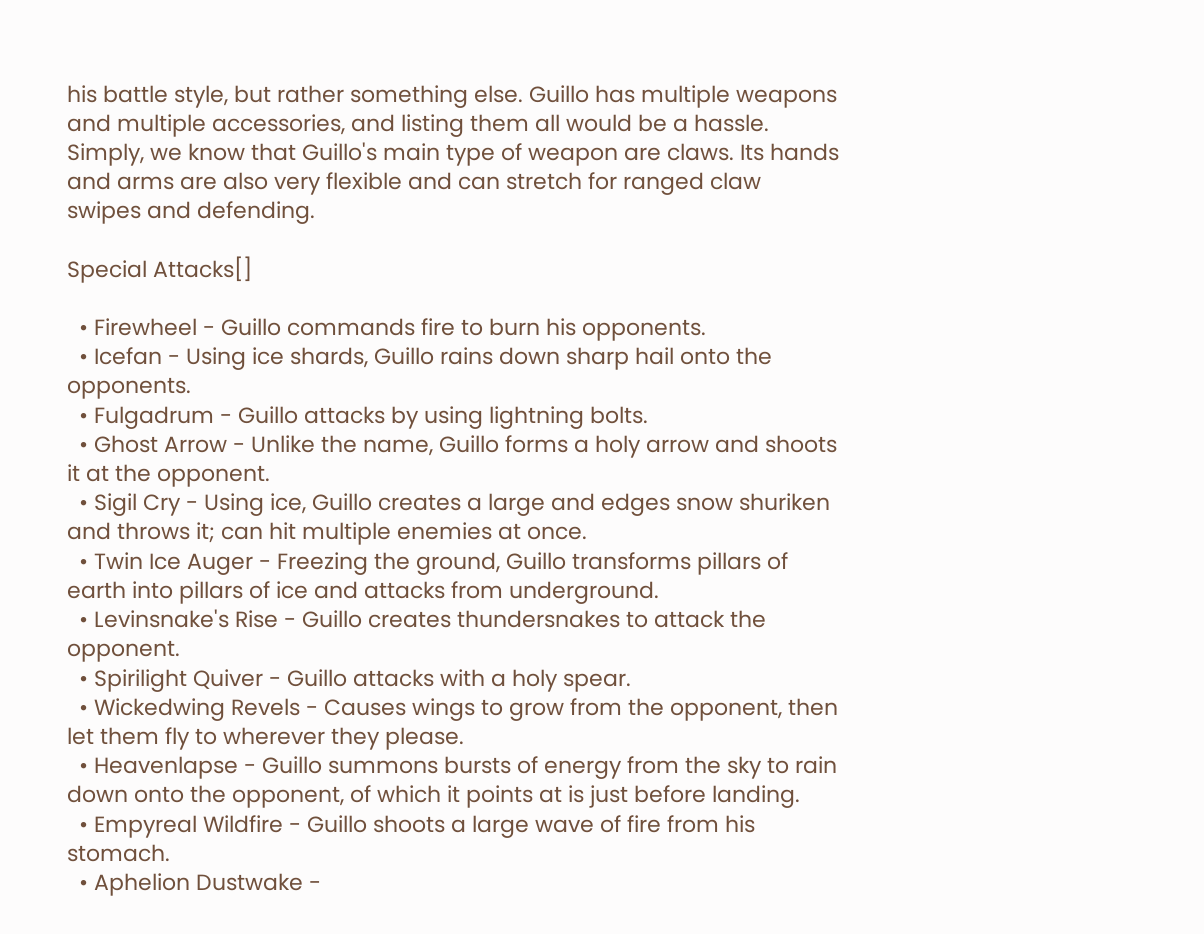his battle style, but rather something else. Guillo has multiple weapons and multiple accessories, and listing them all would be a hassle. Simply, we know that Guillo's main type of weapon are claws. Its hands and arms are also very flexible and can stretch for ranged claw swipes and defending.

Special Attacks[]

  • Firewheel - Guillo commands fire to burn his opponents.
  • Icefan - Using ice shards, Guillo rains down sharp hail onto the opponents.
  • Fulgadrum - Guillo attacks by using lightning bolts.
  • Ghost Arrow - Unlike the name, Guillo forms a holy arrow and shoots it at the opponent.
  • Sigil Cry - Using ice, Guillo creates a large and edges snow shuriken and throws it; can hit multiple enemies at once.
  • Twin Ice Auger - Freezing the ground, Guillo transforms pillars of earth into pillars of ice and attacks from underground.
  • Levinsnake's Rise - Guillo creates thundersnakes to attack the opponent.
  • Spirilight Quiver - Guillo attacks with a holy spear.
  • Wickedwing Revels - Causes wings to grow from the opponent, then let them fly to wherever they please.
  • Heavenlapse - Guillo summons bursts of energy from the sky to rain down onto the opponent, of which it points at is just before landing.
  • Empyreal Wildfire - Guillo shoots a large wave of fire from his stomach.
  • Aphelion Dustwake -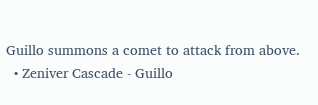Guillo summons a comet to attack from above.
  • Zeniver Cascade - Guillo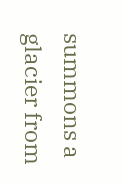summons a glacier from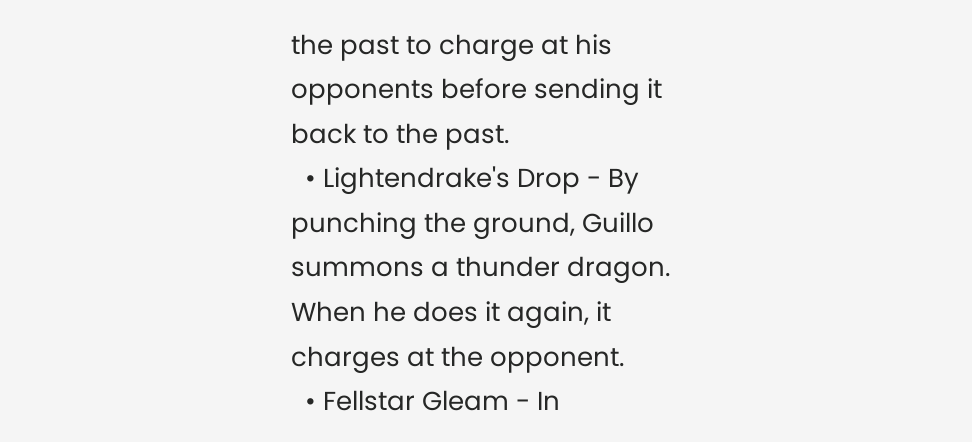the past to charge at his opponents before sending it back to the past.
  • Lightendrake's Drop - By punching the ground, Guillo summons a thunder dragon. When he does it again, it charges at the opponent.
  • Fellstar Gleam - In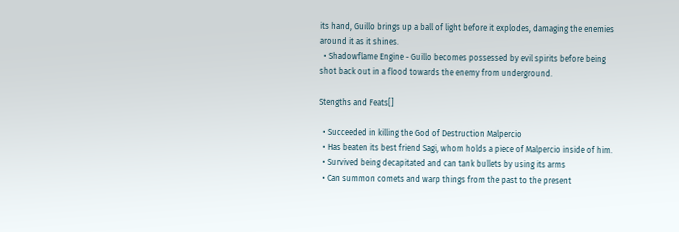its hand, Guillo brings up a ball of light before it explodes, damaging the enemies around it as it shines.
  • Shadowflame Engine - Guillo becomes possessed by evil spirits before being shot back out in a flood towards the enemy from underground.

Stengths and Feats[]

  • Succeeded in killing the God of Destruction Malpercio
  • Has beaten its best friend Sagi, whom holds a piece of Malpercio inside of him.
  • Survived being decapitated and can tank bullets by using its arms
  • Can summon comets and warp things from the past to the present